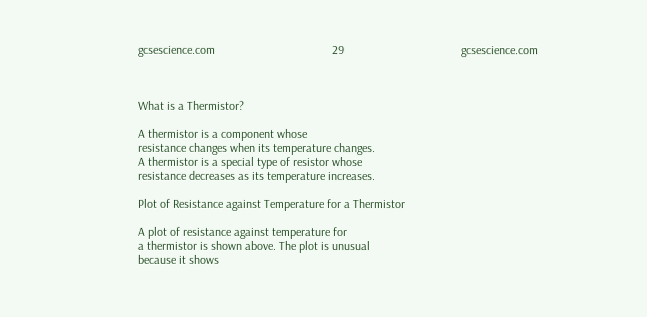gcsescience.com                                       29                                       gcsescience.com



What is a Thermistor?

A thermistor is a component whose
resistance changes when its temperature changes.
A thermistor is a special type of resistor whose
resistance decreases as its temperature increases.

Plot of Resistance against Temperature for a Thermistor

A plot of resistance against temperature for
a thermistor is shown above. The plot is unusual
because it shows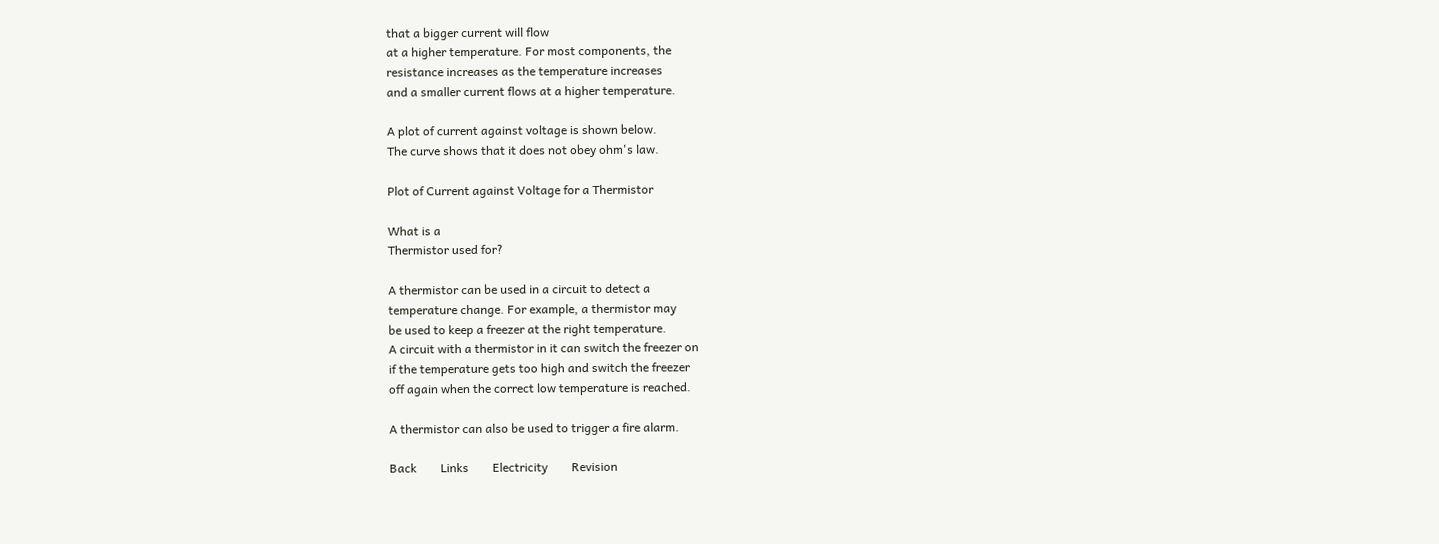that a bigger current will flow
at a higher temperature. For most components, the
resistance increases as the temperature increases
and a smaller current flows at a higher temperature.

A plot of current against voltage is shown below.
The curve shows that it does not obey ohm's law.

Plot of Current against Voltage for a Thermistor

What is a
Thermistor used for?

A thermistor can be used in a circuit to detect a
temperature change. For example, a thermistor may
be used to keep a freezer at the right temperature.
A circuit with a thermistor in it can switch the freezer on
if the temperature gets too high and switch the freezer
off again when the correct low temperature is reached.

A thermistor can also be used to trigger a fire alarm.

Back        Links        Electricity        Revision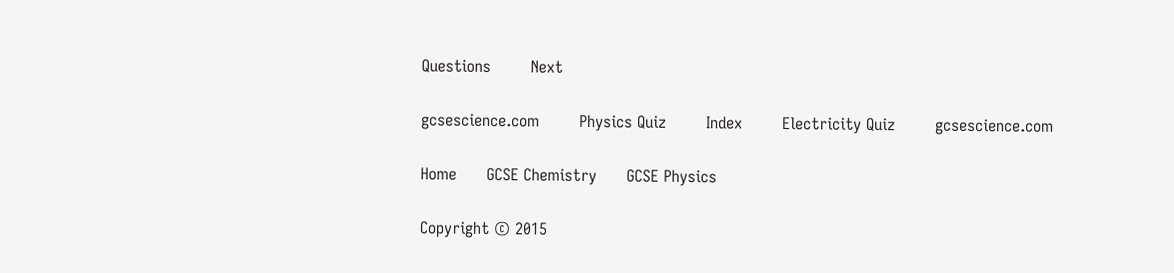Questions        Next

gcsescience.com        Physics Quiz        Index        Electricity Quiz        gcsescience.com

Home      GCSE Chemistry      GCSE Physics

Copyright © 2015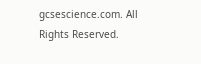gcsescience.com. All Rights Reserved.